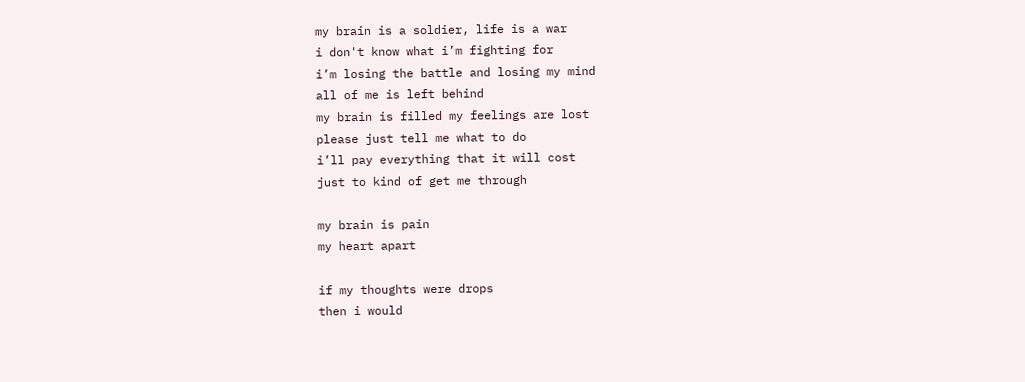my brain is a soldier, life is a war
i don't know what i’m fighting for
i’m losing the battle and losing my mind
all of me is left behind
my brain is filled my feelings are lost
please just tell me what to do
i’ll pay everything that it will cost
just to kind of get me through

my brain is pain
my heart apart

if my thoughts were drops
then i would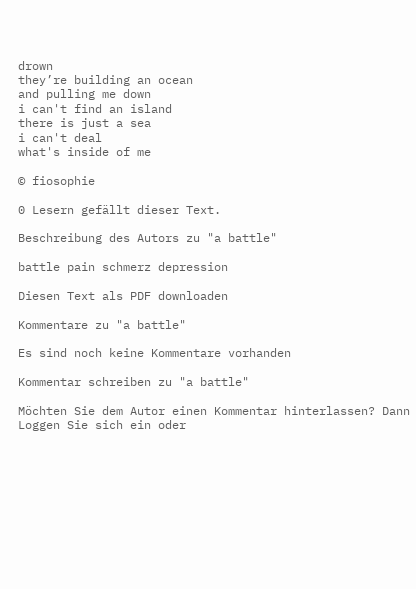drown
they’re building an ocean
and pulling me down
i can't find an island
there is just a sea
i can't deal
what's inside of me

© fiosophie

0 Lesern gefällt dieser Text.

Beschreibung des Autors zu "a battle"

battle pain schmerz depression

Diesen Text als PDF downloaden

Kommentare zu "a battle"

Es sind noch keine Kommentare vorhanden

Kommentar schreiben zu "a battle"

Möchten Sie dem Autor einen Kommentar hinterlassen? Dann Loggen Sie sich ein oder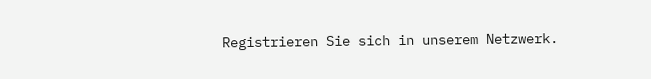Registrieren Sie sich in unserem Netzwerk.